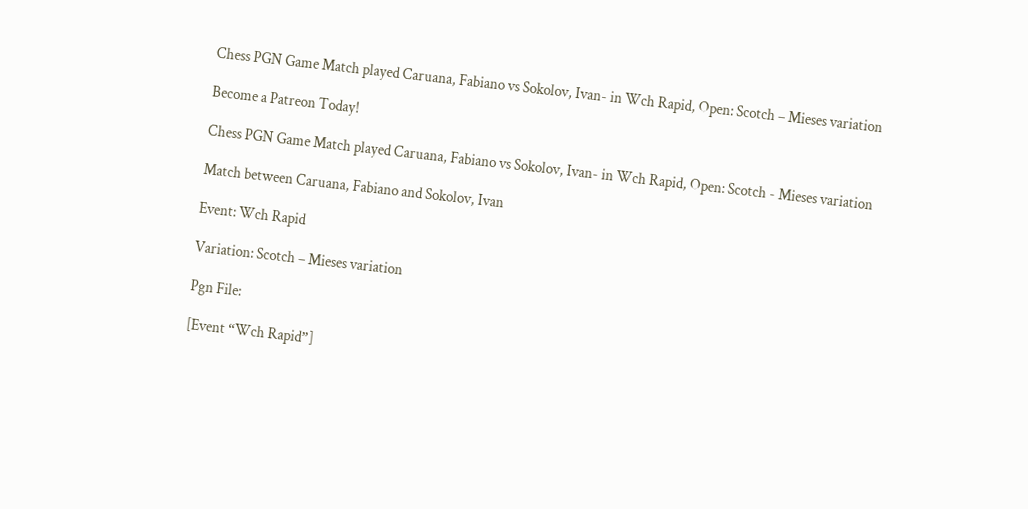Chess PGN Game Match played Caruana, Fabiano vs Sokolov, Ivan- in Wch Rapid, Open: Scotch – Mieses variation

Become a Patreon Today!

Chess PGN Game Match played Caruana, Fabiano vs Sokolov, Ivan- in Wch Rapid, Open: Scotch - Mieses variation

Match between Caruana, Fabiano and Sokolov, Ivan

Event: Wch Rapid

Variation: Scotch – Mieses variation

Pgn File:

[Event “Wch Rapid”]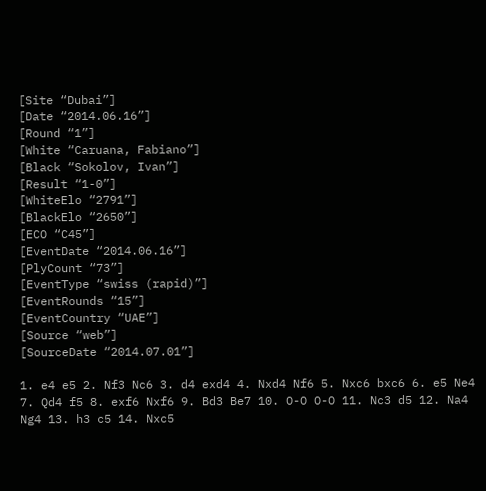[Site “Dubai”]
[Date “2014.06.16”]
[Round “1”]
[White “Caruana, Fabiano”]
[Black “Sokolov, Ivan”]
[Result “1-0”]
[WhiteElo “2791”]
[BlackElo “2650”]
[ECO “C45”]
[EventDate “2014.06.16”]
[PlyCount “73”]
[EventType “swiss (rapid)”]
[EventRounds “15”]
[EventCountry “UAE”]
[Source “web”]
[SourceDate “2014.07.01”]

1. e4 e5 2. Nf3 Nc6 3. d4 exd4 4. Nxd4 Nf6 5. Nxc6 bxc6 6. e5 Ne4 7. Qd4 f5 8. exf6 Nxf6 9. Bd3 Be7 10. O-O O-O 11. Nc3 d5 12. Na4 Ng4 13. h3 c5 14. Nxc5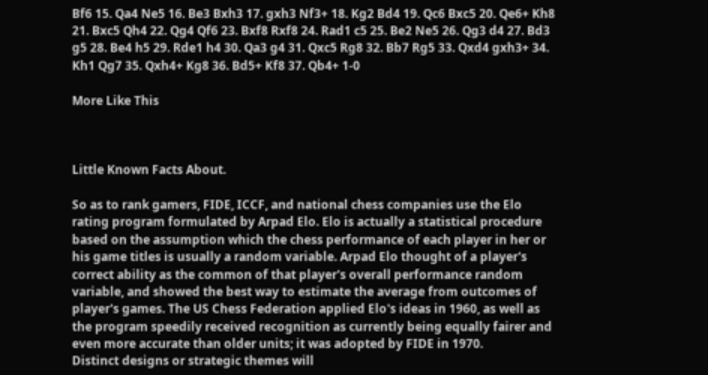Bf6 15. Qa4 Ne5 16. Be3 Bxh3 17. gxh3 Nf3+ 18. Kg2 Bd4 19. Qc6 Bxc5 20. Qe6+ Kh8 21. Bxc5 Qh4 22. Qg4 Qf6 23. Bxf8 Rxf8 24. Rad1 c5 25. Be2 Ne5 26. Qg3 d4 27. Bd3 g5 28. Be4 h5 29. Rde1 h4 30. Qa3 g4 31. Qxc5 Rg8 32. Bb7 Rg5 33. Qxd4 gxh3+ 34. Kh1 Qg7 35. Qxh4+ Kg8 36. Bd5+ Kf8 37. Qb4+ 1-0

More Like This



Little Known Facts About.

So as to rank gamers, FIDE, ICCF, and national chess companies use the Elo rating program formulated by Arpad Elo. Elo is actually a statistical procedure based on the assumption which the chess performance of each player in her or his game titles is usually a random variable. Arpad Elo thought of a player's correct ability as the common of that player's overall performance random variable, and showed the best way to estimate the average from outcomes of player's games. The US Chess Federation applied Elo's ideas in 1960, as well as the program speedily received recognition as currently being equally fairer and even more accurate than older units; it was adopted by FIDE in 1970.
Distinct designs or strategic themes will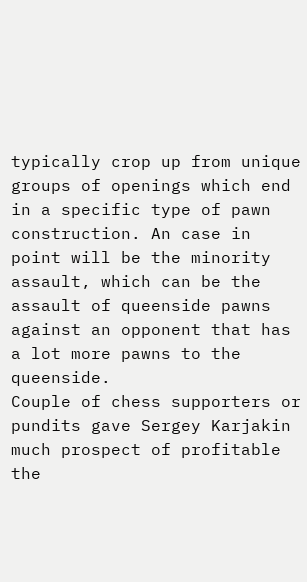typically crop up from unique groups of openings which end in a specific type of pawn construction. An case in point will be the minority assault, which can be the assault of queenside pawns against an opponent that has a lot more pawns to the queenside.
Couple of chess supporters or pundits gave Sergey Karjakin much prospect of profitable the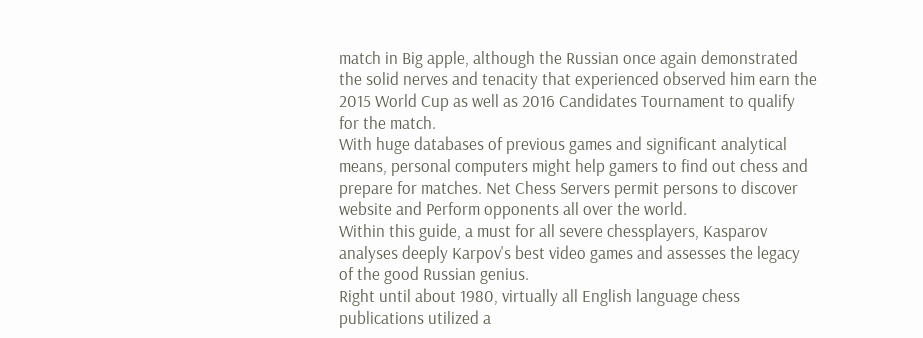match in Big apple, although the Russian once again demonstrated the solid nerves and tenacity that experienced observed him earn the 2015 World Cup as well as 2016 Candidates Tournament to qualify for the match.
With huge databases of previous games and significant analytical means, personal computers might help gamers to find out chess and prepare for matches. Net Chess Servers permit persons to discover website and Perform opponents all over the world.
Within this guide, a must for all severe chessplayers, Kasparov analyses deeply Karpov's best video games and assesses the legacy of the good Russian genius.
Right until about 1980, virtually all English language chess publications utilized a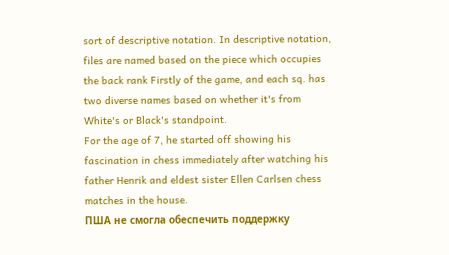sort of descriptive notation. In descriptive notation, files are named based on the piece which occupies the back rank Firstly of the game, and each sq. has two diverse names based on whether it's from White's or Black's standpoint.
For the age of 7, he started off showing his fascination in chess immediately after watching his father Henrik and eldest sister Ellen Carlsen chess matches in the house.
ПША не смогла обеспечить поддержку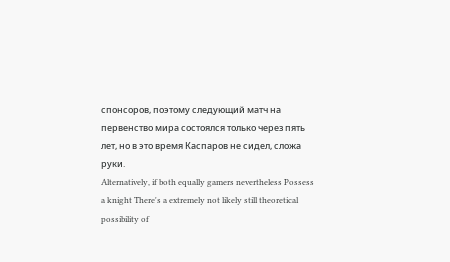спонсоров, поэтому следующий матч на первенство мира состоялся только через пять лет, но в это время Каспаров не сидел, сложа руки.
Alternatively, if both equally gamers nevertheless Possess a knight There's a extremely not likely still theoretical possibility of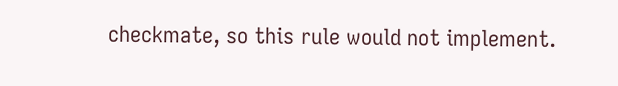checkmate, so this rule would not implement.